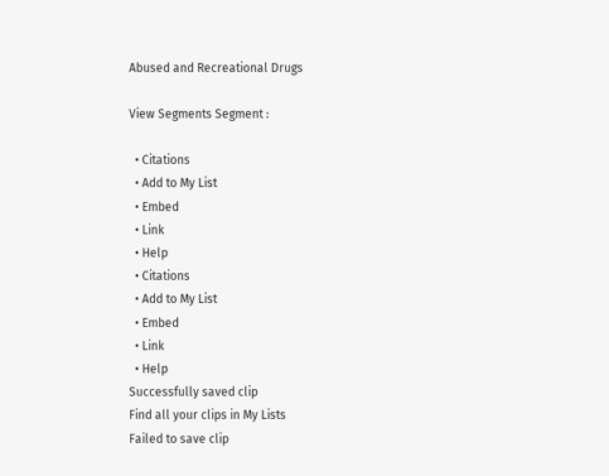Abused and Recreational Drugs

View Segments Segment :

  • Citations
  • Add to My List
  • Embed
  • Link
  • Help
  • Citations
  • Add to My List
  • Embed
  • Link
  • Help
Successfully saved clip
Find all your clips in My Lists
Failed to save clip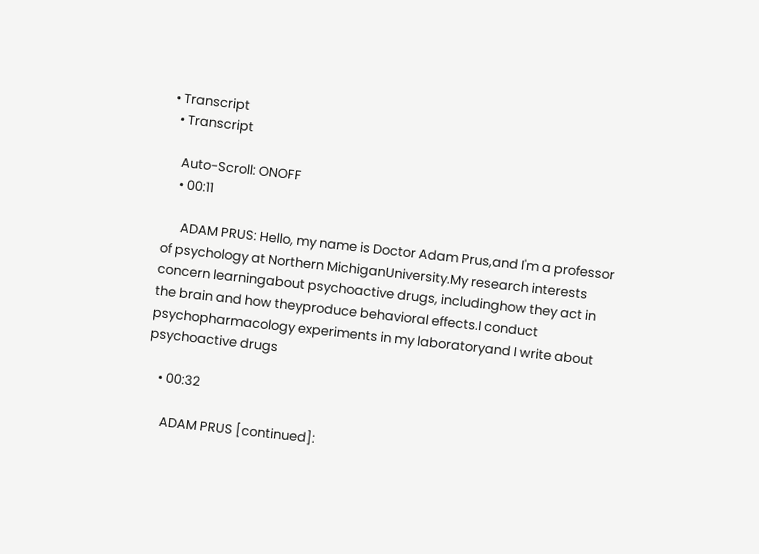• Transcript
  • Transcript

    Auto-Scroll: ONOFF
    • 00:11

      ADAM PRUS: Hello, my name is Doctor Adam Prus,and I'm a professor of psychology at Northern MichiganUniversity.My research interests concern learningabout psychoactive drugs, includinghow they act in the brain and how theyproduce behavioral effects.I conduct psychopharmacology experiments in my laboratoryand I write about psychoactive drugs

    • 00:32

      ADAM PRUS [continued]: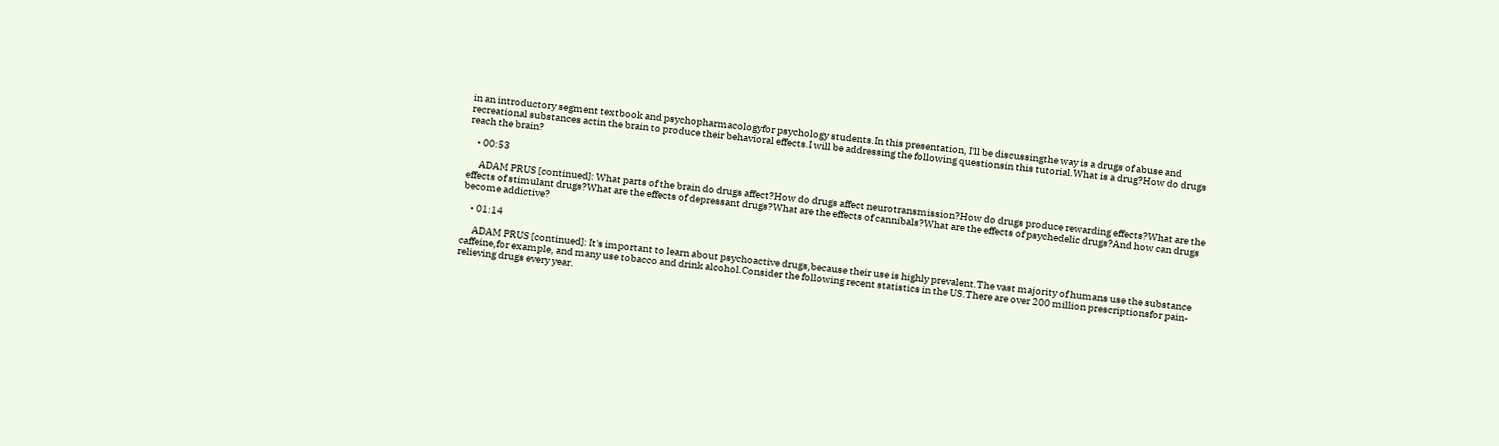in an introductory segment textbook and psychopharmacologyfor psychology students.In this presentation, I'll be discussingthe way is a drugs of abuse and recreational substances actin the brain to produce their behavioral effects.I will be addressing the following questionsin this tutorial.What is a drug?How do drugs reach the brain?

    • 00:53

      ADAM PRUS [continued]: What parts of the brain do drugs affect?How do drugs affect neurotransmission?How do drugs produce rewarding effects?What are the effects of stimulant drugs?What are the effects of depressant drugs?What are the effects of cannibals?What are the effects of psychedelic drugs?And how can drugs become addictive?

    • 01:14

      ADAM PRUS [continued]: It's important to learn about psychoactive drugs,because their use is highly prevalent.The vast majority of humans use the substance caffeine,for example, and many use tobacco and drink alcohol.Consider the following recent statistics in the US.There are over 200 million prescriptionsfor pain-relieving drugs every year.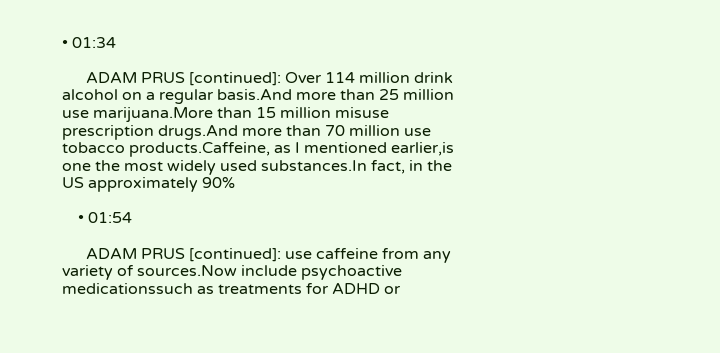• 01:34

      ADAM PRUS [continued]: Over 114 million drink alcohol on a regular basis.And more than 25 million use marijuana.More than 15 million misuse prescription drugs.And more than 70 million use tobacco products.Caffeine, as I mentioned earlier,is one the most widely used substances.In fact, in the US approximately 90%

    • 01:54

      ADAM PRUS [continued]: use caffeine from any variety of sources.Now include psychoactive medicationssuch as treatments for ADHD or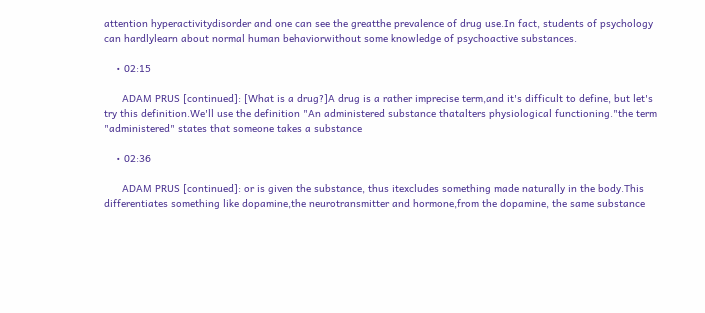attention hyperactivitydisorder and one can see the greatthe prevalence of drug use.In fact, students of psychology can hardlylearn about normal human behaviorwithout some knowledge of psychoactive substances.

    • 02:15

      ADAM PRUS [continued]: [What is a drug?]A drug is a rather imprecise term,and it's difficult to define, but let's try this definition.We'll use the definition "An administered substance thatalters physiological functioning."the term "administered" states that someone takes a substance

    • 02:36

      ADAM PRUS [continued]: or is given the substance, thus itexcludes something made naturally in the body.This differentiates something like dopamine,the neurotransmitter and hormone,from the dopamine, the same substance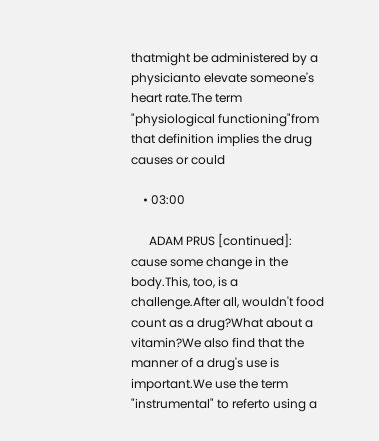thatmight be administered by a physicianto elevate someone's heart rate.The term "physiological functioning"from that definition implies the drug causes or could

    • 03:00

      ADAM PRUS [continued]: cause some change in the body.This, too, is a challenge.After all, wouldn't food count as a drug?What about a vitamin?We also find that the manner of a drug's use is important.We use the term "instrumental" to referto using a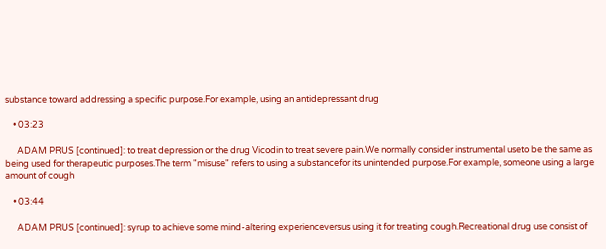substance toward addressing a specific purpose.For example, using an antidepressant drug

    • 03:23

      ADAM PRUS [continued]: to treat depression or the drug Vicodin to treat severe pain.We normally consider instrumental useto be the same as being used for therapeutic purposes.The term "misuse" refers to using a substancefor its unintended purpose.For example, someone using a large amount of cough

    • 03:44

      ADAM PRUS [continued]: syrup to achieve some mind-altering experienceversus using it for treating cough.Recreational drug use consist of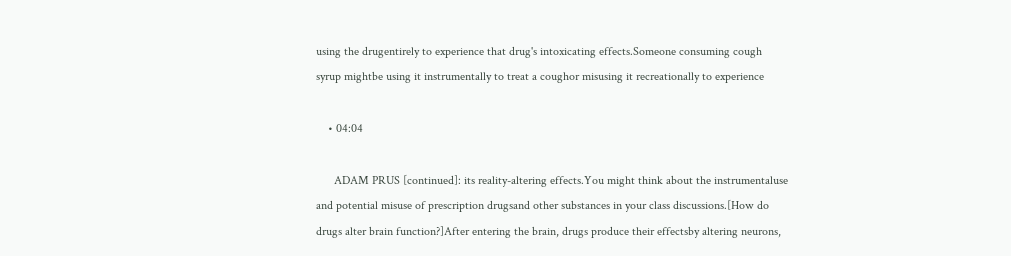using the drugentirely to experience that drug's intoxicating effects.Someone consuming cough syrup mightbe using it instrumentally to treat a coughor misusing it recreationally to experience

    • 04:04

      ADAM PRUS [continued]: its reality-altering effects.You might think about the instrumentaluse and potential misuse of prescription drugsand other substances in your class discussions.[How do drugs alter brain function?]After entering the brain, drugs produce their effectsby altering neurons,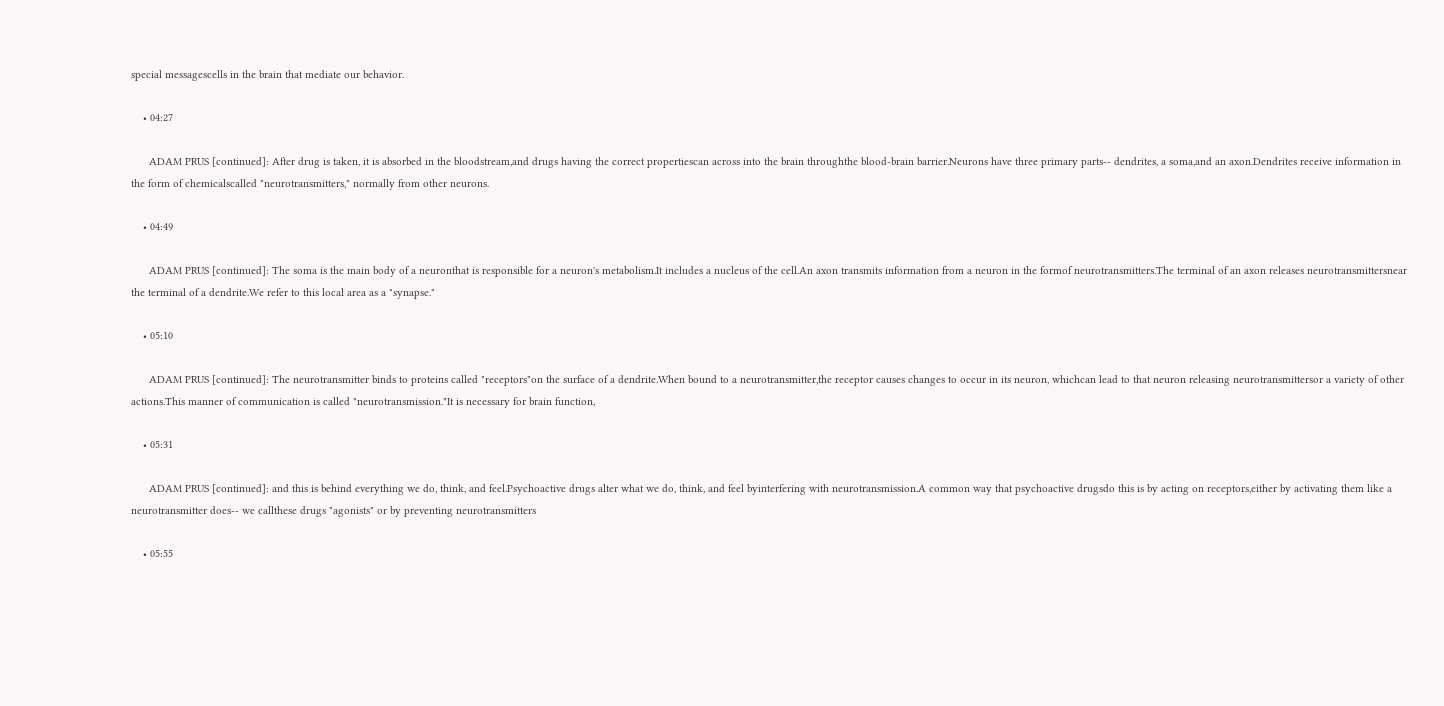special messagescells in the brain that mediate our behavior.

    • 04:27

      ADAM PRUS [continued]: After drug is taken, it is absorbed in the bloodstream,and drugs having the correct propertiescan across into the brain throughthe blood-brain barrier.Neurons have three primary parts-- dendrites, a soma,and an axon.Dendrites receive information in the form of chemicalscalled "neurotransmitters," normally from other neurons.

    • 04:49

      ADAM PRUS [continued]: The soma is the main body of a neuronthat is responsible for a neuron's metabolism.It includes a nucleus of the cell.An axon transmits information from a neuron in the formof neurotransmitters.The terminal of an axon releases neurotransmittersnear the terminal of a dendrite.We refer to this local area as a "synapse."

    • 05:10

      ADAM PRUS [continued]: The neurotransmitter binds to proteins called "receptors"on the surface of a dendrite.When bound to a neurotransmitter,the receptor causes changes to occur in its neuron, whichcan lead to that neuron releasing neurotransmittersor a variety of other actions.This manner of communication is called "neurotransmission."It is necessary for brain function,

    • 05:31

      ADAM PRUS [continued]: and this is behind everything we do, think, and feel.Psychoactive drugs alter what we do, think, and feel byinterfering with neurotransmission.A common way that psychoactive drugsdo this is by acting on receptors,either by activating them like a neurotransmitter does-- we callthese drugs "agonists" or by preventing neurotransmitters

    • 05:55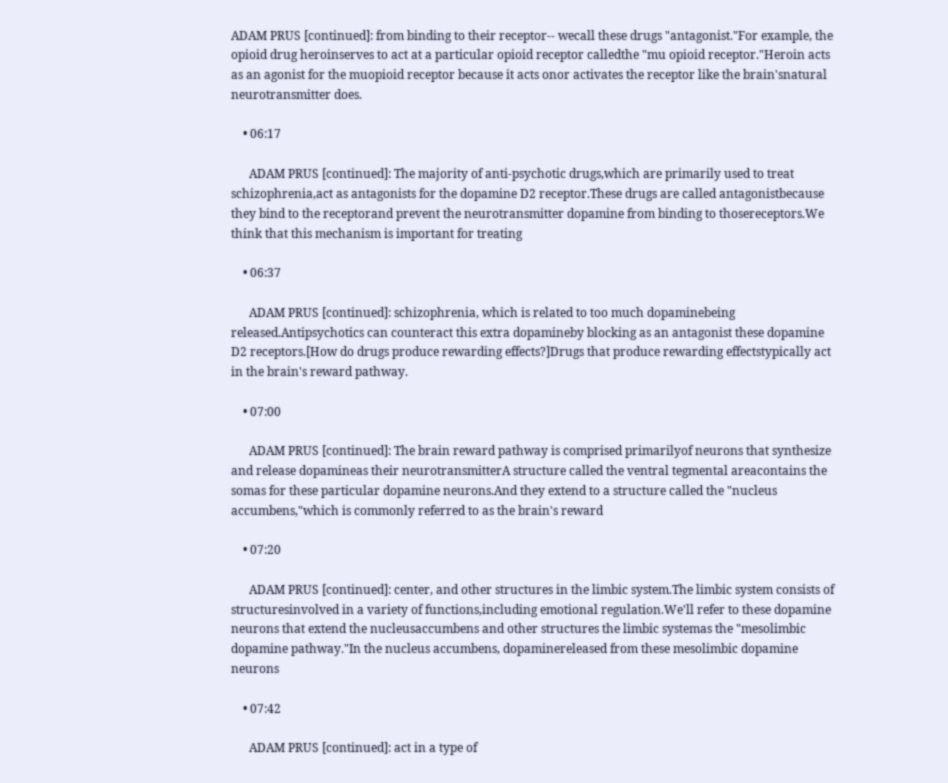ADAM PRUS [continued]: from binding to their receptor-- wecall these drugs "antagonist."For example, the opioid drug heroinserves to act at a particular opioid receptor calledthe "mu opioid receptor."Heroin acts as an agonist for the muopioid receptor because it acts onor activates the receptor like the brain'snatural neurotransmitter does.

    • 06:17

      ADAM PRUS [continued]: The majority of anti-psychotic drugs,which are primarily used to treat schizophrenia,act as antagonists for the dopamine D2 receptor.These drugs are called antagonistbecause they bind to the receptorand prevent the neurotransmitter dopamine from binding to thosereceptors.We think that this mechanism is important for treating

    • 06:37

      ADAM PRUS [continued]: schizophrenia, which is related to too much dopaminebeing released.Antipsychotics can counteract this extra dopamineby blocking as an antagonist these dopamine D2 receptors.[How do drugs produce rewarding effects?]Drugs that produce rewarding effectstypically act in the brain's reward pathway.

    • 07:00

      ADAM PRUS [continued]: The brain reward pathway is comprised primarilyof neurons that synthesize and release dopamineas their neurotransmitterA structure called the ventral tegmental areacontains the somas for these particular dopamine neurons.And they extend to a structure called the "nucleus accumbens,"which is commonly referred to as the brain's reward

    • 07:20

      ADAM PRUS [continued]: center, and other structures in the limbic system.The limbic system consists of structuresinvolved in a variety of functions,including emotional regulation.We'll refer to these dopamine neurons that extend the nucleusaccumbens and other structures the limbic systemas the "mesolimbic dopamine pathway."In the nucleus accumbens, dopaminereleased from these mesolimbic dopamine neurons

    • 07:42

      ADAM PRUS [continued]: act in a type of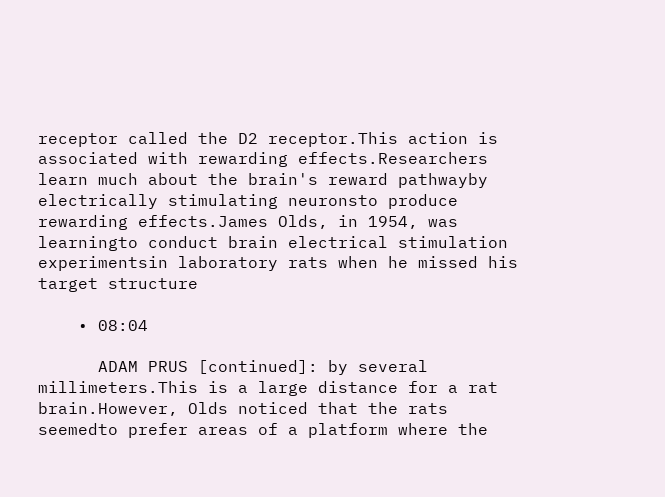receptor called the D2 receptor.This action is associated with rewarding effects.Researchers learn much about the brain's reward pathwayby electrically stimulating neuronsto produce rewarding effects.James Olds, in 1954, was learningto conduct brain electrical stimulation experimentsin laboratory rats when he missed his target structure

    • 08:04

      ADAM PRUS [continued]: by several millimeters.This is a large distance for a rat brain.However, Olds noticed that the rats seemedto prefer areas of a platform where the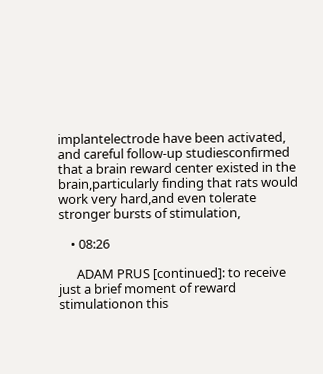implantelectrode have been activated, and careful follow-up studiesconfirmed that a brain reward center existed in the brain,particularly finding that rats would work very hard,and even tolerate stronger bursts of stimulation,

    • 08:26

      ADAM PRUS [continued]: to receive just a brief moment of reward stimulationon this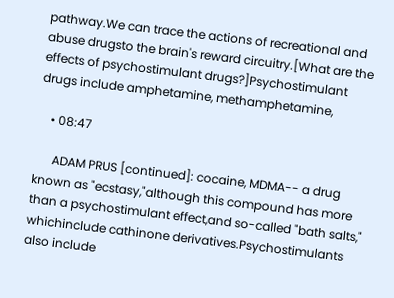pathway.We can trace the actions of recreational and abuse drugsto the brain's reward circuitry.[What are the effects of psychostimulant drugs?]Psychostimulant drugs include amphetamine, methamphetamine,

    • 08:47

      ADAM PRUS [continued]: cocaine, MDMA-- a drug known as "ecstasy,"although this compound has more than a psychostimulant effect,and so-called "bath salts," whichinclude cathinone derivatives.Psychostimulants also include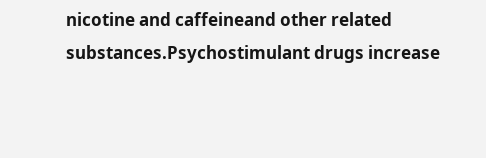nicotine and caffeineand other related substances.Psychostimulant drugs increase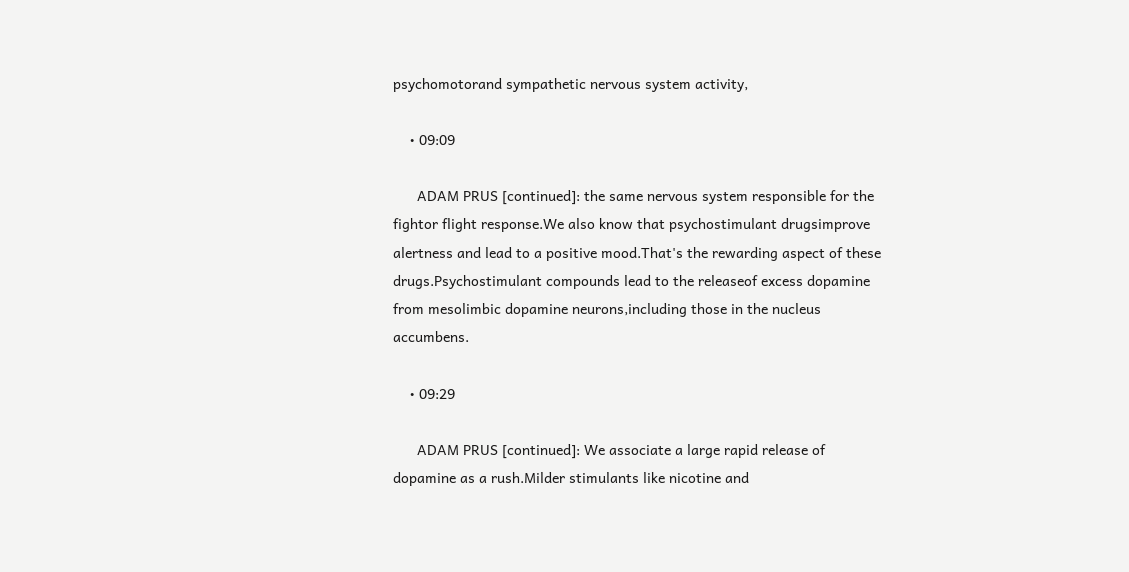psychomotorand sympathetic nervous system activity,

    • 09:09

      ADAM PRUS [continued]: the same nervous system responsible for the fightor flight response.We also know that psychostimulant drugsimprove alertness and lead to a positive mood.That's the rewarding aspect of these drugs.Psychostimulant compounds lead to the releaseof excess dopamine from mesolimbic dopamine neurons,including those in the nucleus accumbens.

    • 09:29

      ADAM PRUS [continued]: We associate a large rapid release of dopamine as a rush.Milder stimulants like nicotine and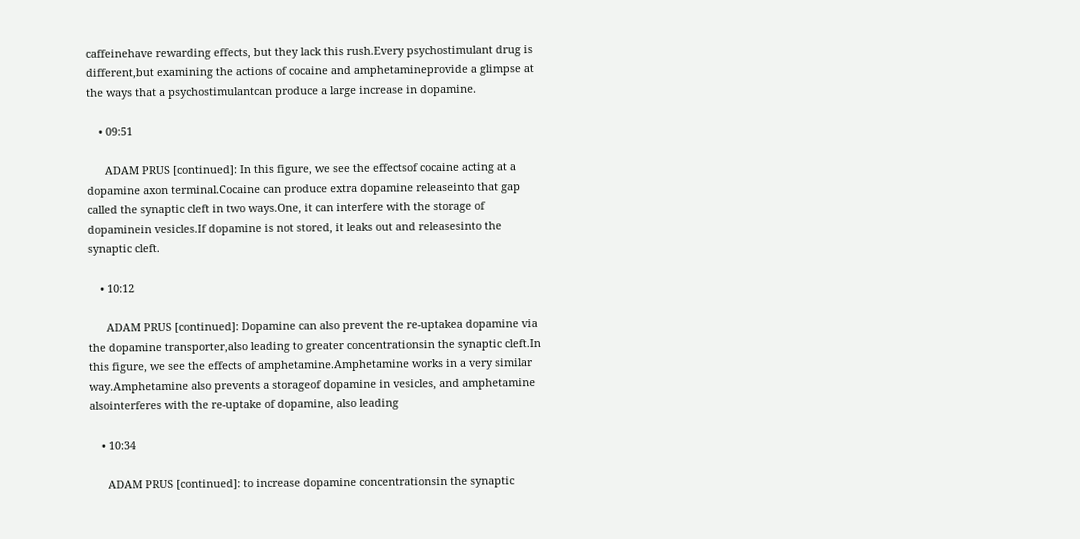caffeinehave rewarding effects, but they lack this rush.Every psychostimulant drug is different,but examining the actions of cocaine and amphetamineprovide a glimpse at the ways that a psychostimulantcan produce a large increase in dopamine.

    • 09:51

      ADAM PRUS [continued]: In this figure, we see the effectsof cocaine acting at a dopamine axon terminal.Cocaine can produce extra dopamine releaseinto that gap called the synaptic cleft in two ways.One, it can interfere with the storage of dopaminein vesicles.If dopamine is not stored, it leaks out and releasesinto the synaptic cleft.

    • 10:12

      ADAM PRUS [continued]: Dopamine can also prevent the re-uptakea dopamine via the dopamine transporter,also leading to greater concentrationsin the synaptic cleft.In this figure, we see the effects of amphetamine.Amphetamine works in a very similar way.Amphetamine also prevents a storageof dopamine in vesicles, and amphetamine alsointerferes with the re-uptake of dopamine, also leading

    • 10:34

      ADAM PRUS [continued]: to increase dopamine concentrationsin the synaptic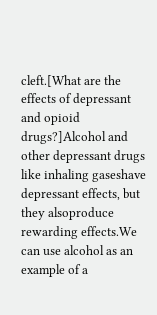cleft.[What are the effects of depressant and opioid drugs?]Alcohol and other depressant drugs like inhaling gaseshave depressant effects, but they alsoproduce rewarding effects.We can use alcohol as an example of a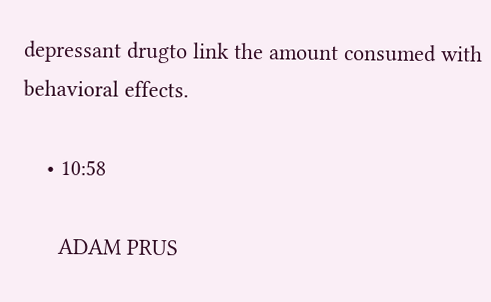depressant drugto link the amount consumed with behavioral effects.

    • 10:58

      ADAM PRUS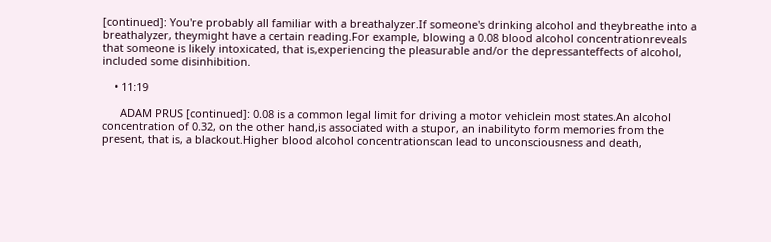[continued]: You're probably all familiar with a breathalyzer.If someone's drinking alcohol and theybreathe into a breathalyzer, theymight have a certain reading.For example, blowing a 0.08 blood alcohol concentrationreveals that someone is likely intoxicated, that is,experiencing the pleasurable and/or the depressanteffects of alcohol, included some disinhibition.

    • 11:19

      ADAM PRUS [continued]: 0.08 is a common legal limit for driving a motor vehiclein most states.An alcohol concentration of 0.32, on the other hand,is associated with a stupor, an inabilityto form memories from the present, that is, a blackout.Higher blood alcohol concentrationscan lead to unconsciousness and death,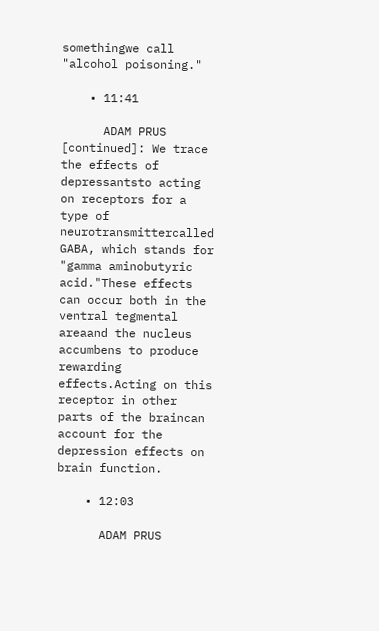somethingwe call "alcohol poisoning."

    • 11:41

      ADAM PRUS [continued]: We trace the effects of depressantsto acting on receptors for a type of neurotransmittercalled GABA, which stands for "gamma aminobutyric acid."These effects can occur both in the ventral tegmental areaand the nucleus accumbens to produce rewarding effects.Acting on this receptor in other parts of the braincan account for the depression effects on brain function.

    • 12:03

      ADAM PRUS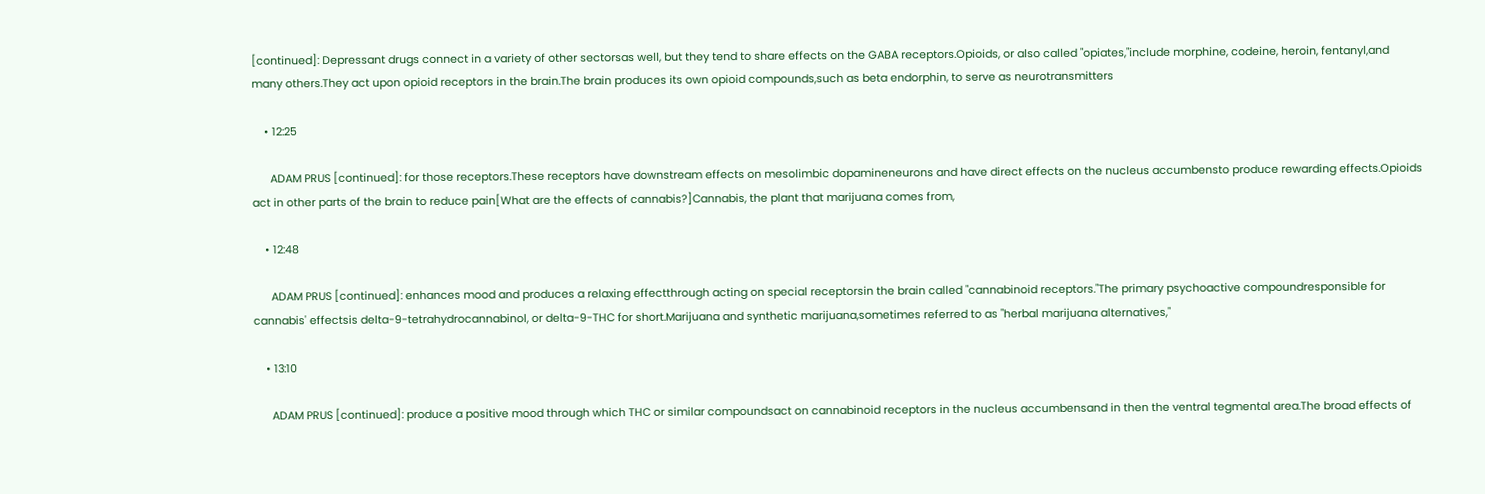[continued]: Depressant drugs connect in a variety of other sectorsas well, but they tend to share effects on the GABA receptors.Opioids, or also called "opiates,"include morphine, codeine, heroin, fentanyl,and many others.They act upon opioid receptors in the brain.The brain produces its own opioid compounds,such as beta endorphin, to serve as neurotransmitters

    • 12:25

      ADAM PRUS [continued]: for those receptors.These receptors have downstream effects on mesolimbic dopamineneurons and have direct effects on the nucleus accumbensto produce rewarding effects.Opioids act in other parts of the brain to reduce pain[What are the effects of cannabis?]Cannabis, the plant that marijuana comes from,

    • 12:48

      ADAM PRUS [continued]: enhances mood and produces a relaxing effectthrough acting on special receptorsin the brain called "cannabinoid receptors."The primary psychoactive compoundresponsible for cannabis' effectsis delta-9-tetrahydrocannabinol, or delta-9-THC for short.Marijuana and synthetic marijuana,sometimes referred to as "herbal marijuana alternatives,"

    • 13:10

      ADAM PRUS [continued]: produce a positive mood through which THC or similar compoundsact on cannabinoid receptors in the nucleus accumbensand in then the ventral tegmental area.The broad effects of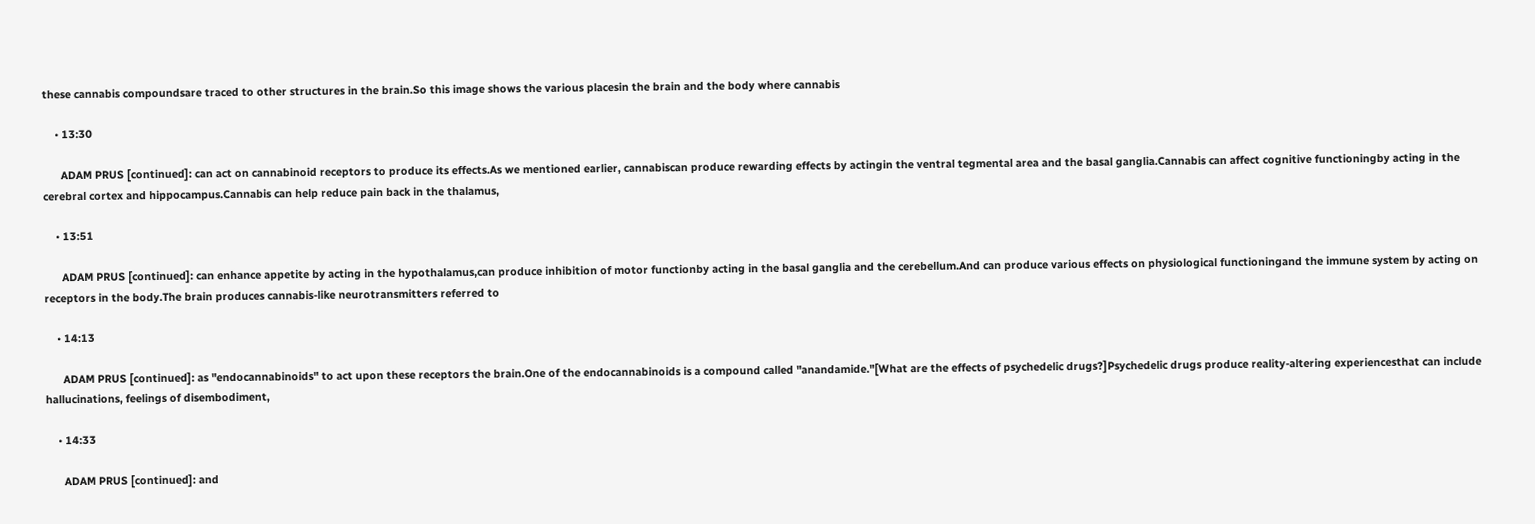these cannabis compoundsare traced to other structures in the brain.So this image shows the various placesin the brain and the body where cannabis

    • 13:30

      ADAM PRUS [continued]: can act on cannabinoid receptors to produce its effects.As we mentioned earlier, cannabiscan produce rewarding effects by actingin the ventral tegmental area and the basal ganglia.Cannabis can affect cognitive functioningby acting in the cerebral cortex and hippocampus.Cannabis can help reduce pain back in the thalamus,

    • 13:51

      ADAM PRUS [continued]: can enhance appetite by acting in the hypothalamus,can produce inhibition of motor functionby acting in the basal ganglia and the cerebellum.And can produce various effects on physiological functioningand the immune system by acting on receptors in the body.The brain produces cannabis-like neurotransmitters referred to

    • 14:13

      ADAM PRUS [continued]: as "endocannabinoids" to act upon these receptors the brain.One of the endocannabinoids is a compound called "anandamide."[What are the effects of psychedelic drugs?]Psychedelic drugs produce reality-altering experiencesthat can include hallucinations, feelings of disembodiment,

    • 14:33

      ADAM PRUS [continued]: and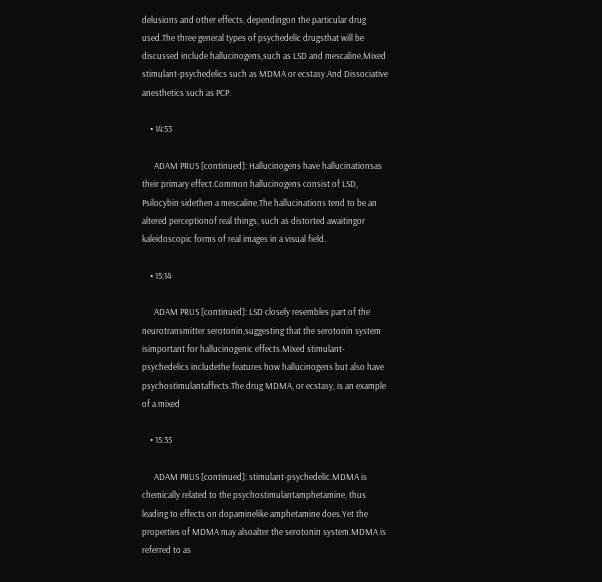delusions and other effects, dependingon the particular drug used.The three general types of psychedelic drugsthat will be discussed include hallucinogens,such as LSD and mescaline.Mixed stimulant-psychedelics such as MDMA or ecstasy.And Dissociative anesthetics such as PCP.

    • 14:53

      ADAM PRUS [continued]: Hallucinogens have hallucinationsas their primary effect.Common hallucinogens consist of LSD, Psilocybin sidethen a mescaline.The hallucinations tend to be an altered perceptionof real things, such as distorted awaitingor kaleidoscopic forms of real images in a visual field.

    • 15:14

      ADAM PRUS [continued]: LSD closely resembles part of the neurotransmitter serotonin,suggesting that the serotonin system isimportant for hallucinogenic effects.Mixed stimulant-psychedelics includethe features how hallucinogens but also have psychostimulantaffects.The drug MDMA, or ecstasy, is an example of a mixed

    • 15:35

      ADAM PRUS [continued]: stimulant-psychedelic.MDMA is chemically related to the psychostimulantamphetamine, thus leading to effects on dopaminelike amphetamine does.Yet the properties of MDMA may alsoalter the serotonin system.MDMA is referred to as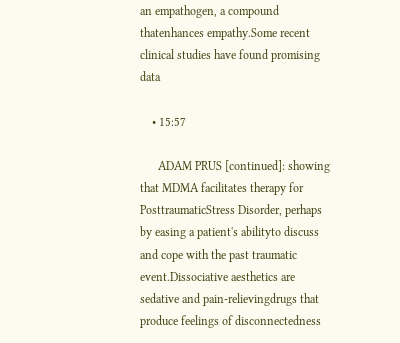an empathogen, a compound thatenhances empathy.Some recent clinical studies have found promising data

    • 15:57

      ADAM PRUS [continued]: showing that MDMA facilitates therapy for PosttraumaticStress Disorder, perhaps by easing a patient's abilityto discuss and cope with the past traumatic event.Dissociative aesthetics are sedative and pain-relievingdrugs that produce feelings of disconnectedness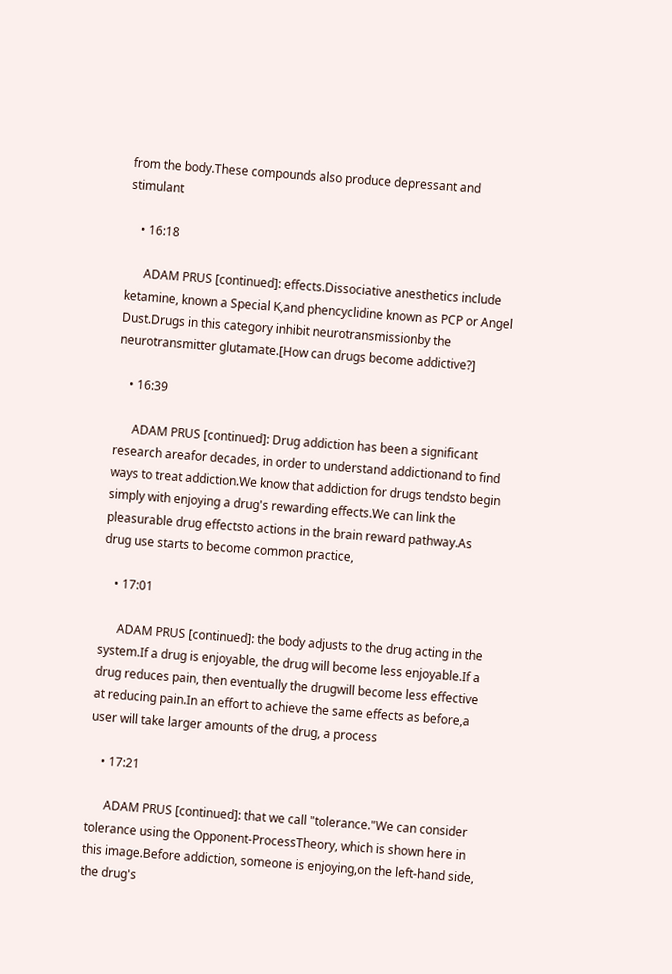from the body.These compounds also produce depressant and stimulant

    • 16:18

      ADAM PRUS [continued]: effects.Dissociative anesthetics include ketamine, known a Special K,and phencyclidine known as PCP or Angel Dust.Drugs in this category inhibit neurotransmissionby the neurotransmitter glutamate.[How can drugs become addictive?]

    • 16:39

      ADAM PRUS [continued]: Drug addiction has been a significant research areafor decades, in order to understand addictionand to find ways to treat addiction.We know that addiction for drugs tendsto begin simply with enjoying a drug's rewarding effects.We can link the pleasurable drug effectsto actions in the brain reward pathway.As drug use starts to become common practice,

    • 17:01

      ADAM PRUS [continued]: the body adjusts to the drug acting in the system.If a drug is enjoyable, the drug will become less enjoyable.If a drug reduces pain, then eventually the drugwill become less effective at reducing pain.In an effort to achieve the same effects as before,a user will take larger amounts of the drug, a process

    • 17:21

      ADAM PRUS [continued]: that we call "tolerance."We can consider tolerance using the Opponent-ProcessTheory, which is shown here in this image.Before addiction, someone is enjoying,on the left-hand side, the drug's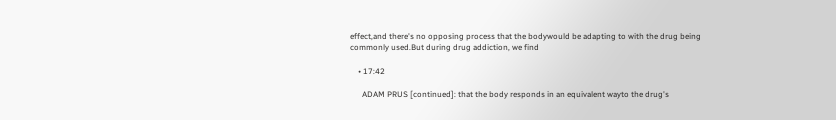effect,and there's no opposing process that the bodywould be adapting to with the drug being commonly used.But during drug addiction, we find

    • 17:42

      ADAM PRUS [continued]: that the body responds in an equivalent wayto the drug's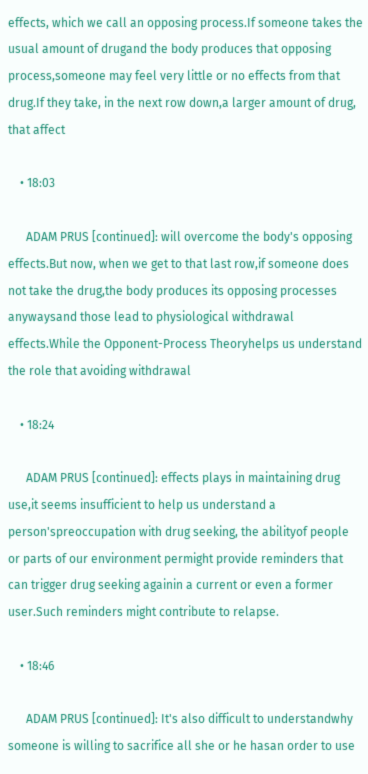effects, which we call an opposing process.If someone takes the usual amount of drugand the body produces that opposing process,someone may feel very little or no effects from that drug.If they take, in the next row down,a larger amount of drug, that affect

    • 18:03

      ADAM PRUS [continued]: will overcome the body's opposing effects.But now, when we get to that last row,if someone does not take the drug,the body produces its opposing processes anywaysand those lead to physiological withdrawal effects.While the Opponent-Process Theoryhelps us understand the role that avoiding withdrawal

    • 18:24

      ADAM PRUS [continued]: effects plays in maintaining drug use,it seems insufficient to help us understand a person'spreoccupation with drug seeking, the abilityof people or parts of our environment permight provide reminders that can trigger drug seeking againin a current or even a former user.Such reminders might contribute to relapse.

    • 18:46

      ADAM PRUS [continued]: It's also difficult to understandwhy someone is willing to sacrifice all she or he hasan order to use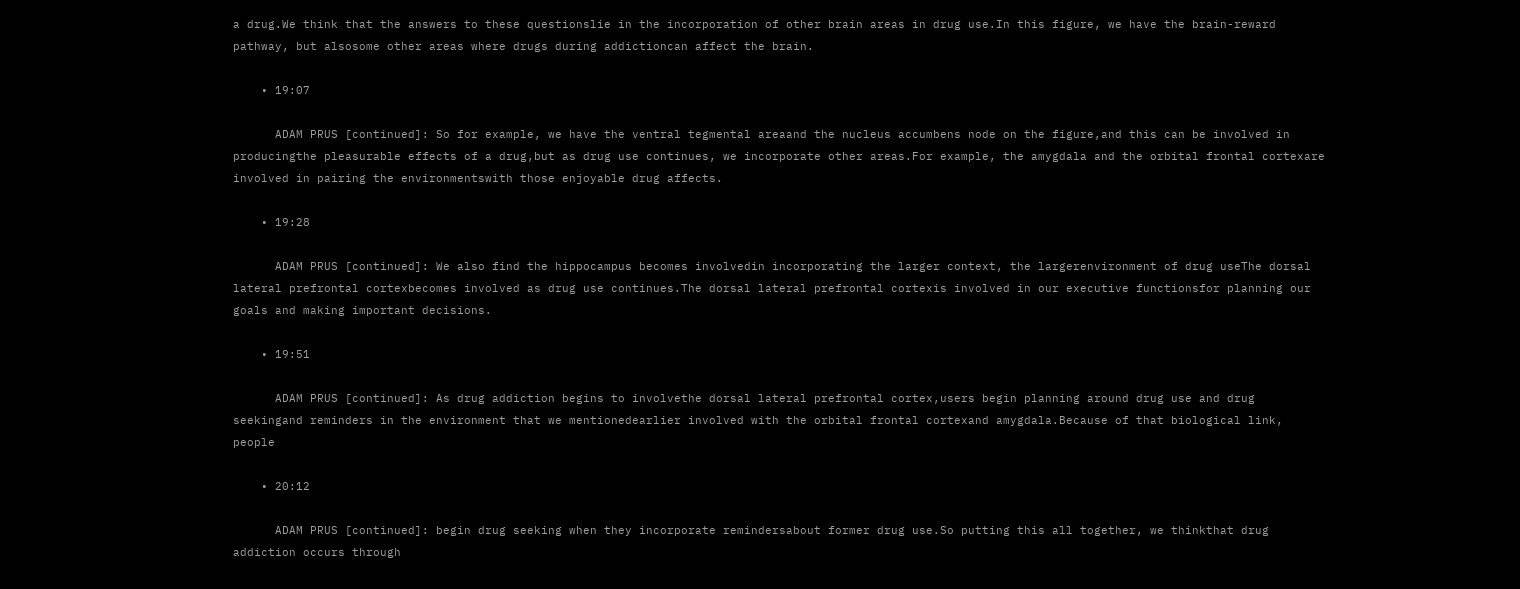a drug.We think that the answers to these questionslie in the incorporation of other brain areas in drug use.In this figure, we have the brain-reward pathway, but alsosome other areas where drugs during addictioncan affect the brain.

    • 19:07

      ADAM PRUS [continued]: So for example, we have the ventral tegmental areaand the nucleus accumbens node on the figure,and this can be involved in producingthe pleasurable effects of a drug,but as drug use continues, we incorporate other areas.For example, the amygdala and the orbital frontal cortexare involved in pairing the environmentswith those enjoyable drug affects.

    • 19:28

      ADAM PRUS [continued]: We also find the hippocampus becomes involvedin incorporating the larger context, the largerenvironment of drug useThe dorsal lateral prefrontal cortexbecomes involved as drug use continues.The dorsal lateral prefrontal cortexis involved in our executive functionsfor planning our goals and making important decisions.

    • 19:51

      ADAM PRUS [continued]: As drug addiction begins to involvethe dorsal lateral prefrontal cortex,users begin planning around drug use and drug seekingand reminders in the environment that we mentionedearlier involved with the orbital frontal cortexand amygdala.Because of that biological link, people

    • 20:12

      ADAM PRUS [continued]: begin drug seeking when they incorporate remindersabout former drug use.So putting this all together, we thinkthat drug addiction occurs through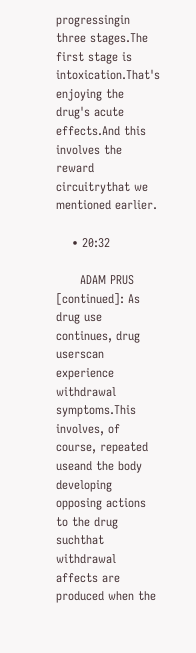progressingin three stages.The first stage is intoxication.That's enjoying the drug's acute effects.And this involves the reward circuitrythat we mentioned earlier.

    • 20:32

      ADAM PRUS [continued]: As drug use continues, drug userscan experience withdrawal symptoms.This involves, of course, repeated useand the body developing opposing actions to the drug suchthat withdrawal affects are produced when the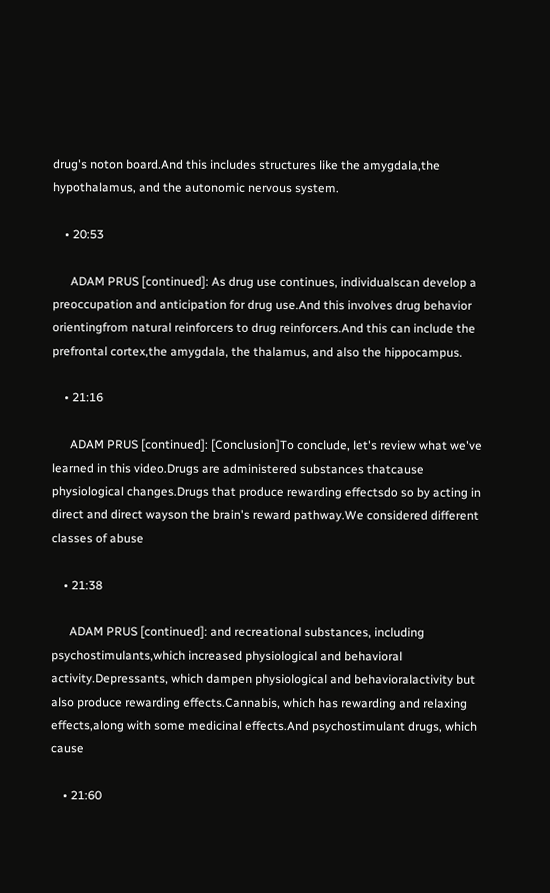drug's noton board.And this includes structures like the amygdala,the hypothalamus, and the autonomic nervous system.

    • 20:53

      ADAM PRUS [continued]: As drug use continues, individualscan develop a preoccupation and anticipation for drug use.And this involves drug behavior orientingfrom natural reinforcers to drug reinforcers.And this can include the prefrontal cortex,the amygdala, the thalamus, and also the hippocampus.

    • 21:16

      ADAM PRUS [continued]: [Conclusion]To conclude, let's review what we've learned in this video.Drugs are administered substances thatcause physiological changes.Drugs that produce rewarding effectsdo so by acting in direct and direct wayson the brain's reward pathway.We considered different classes of abuse

    • 21:38

      ADAM PRUS [continued]: and recreational substances, including psychostimulants,which increased physiological and behavioral activity.Depressants, which dampen physiological and behavioralactivity but also produce rewarding effects.Cannabis, which has rewarding and relaxing effects,along with some medicinal effects.And psychostimulant drugs, which cause

    • 21:60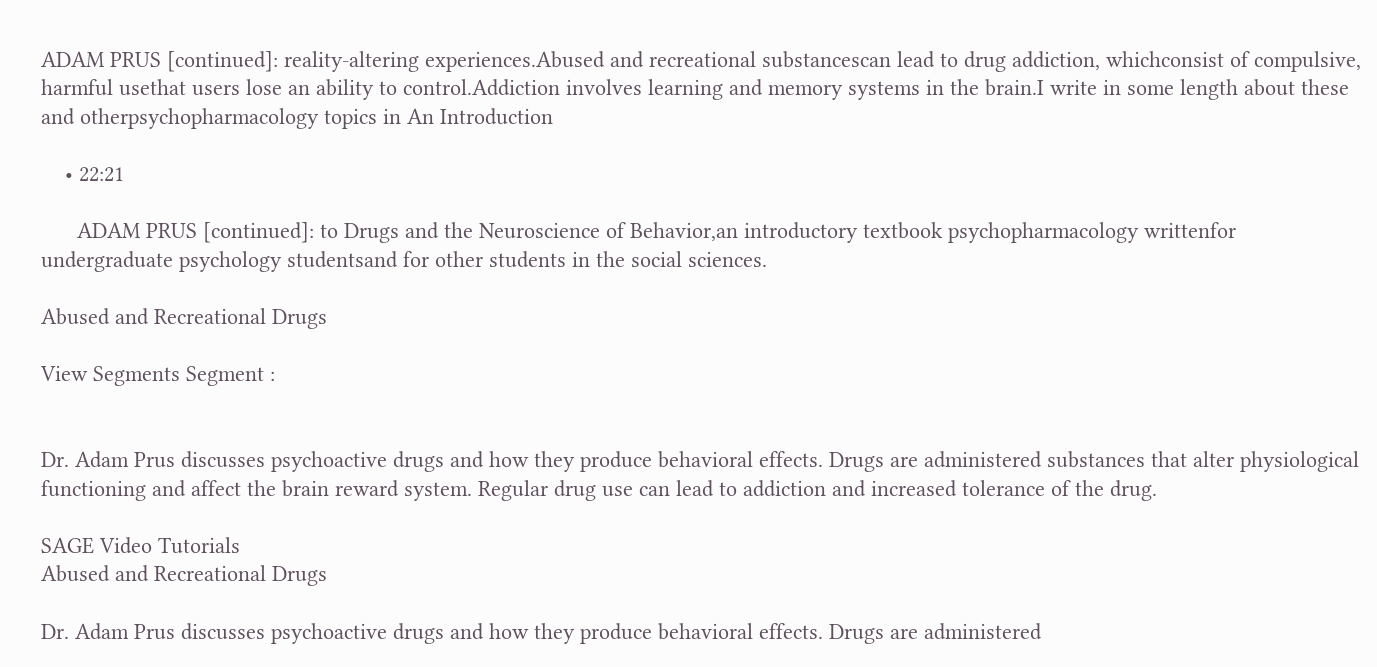ADAM PRUS [continued]: reality-altering experiences.Abused and recreational substancescan lead to drug addiction, whichconsist of compulsive, harmful usethat users lose an ability to control.Addiction involves learning and memory systems in the brain.I write in some length about these and otherpsychopharmacology topics in An Introduction

    • 22:21

      ADAM PRUS [continued]: to Drugs and the Neuroscience of Behavior,an introductory textbook psychopharmacology writtenfor undergraduate psychology studentsand for other students in the social sciences.

Abused and Recreational Drugs

View Segments Segment :


Dr. Adam Prus discusses psychoactive drugs and how they produce behavioral effects. Drugs are administered substances that alter physiological functioning and affect the brain reward system. Regular drug use can lead to addiction and increased tolerance of the drug.

SAGE Video Tutorials
Abused and Recreational Drugs

Dr. Adam Prus discusses psychoactive drugs and how they produce behavioral effects. Drugs are administered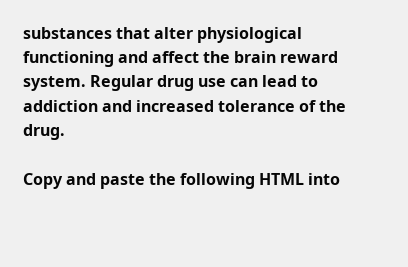substances that alter physiological functioning and affect the brain reward system. Regular drug use can lead to addiction and increased tolerance of the drug.

Copy and paste the following HTML into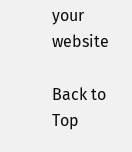your website

Back to Top